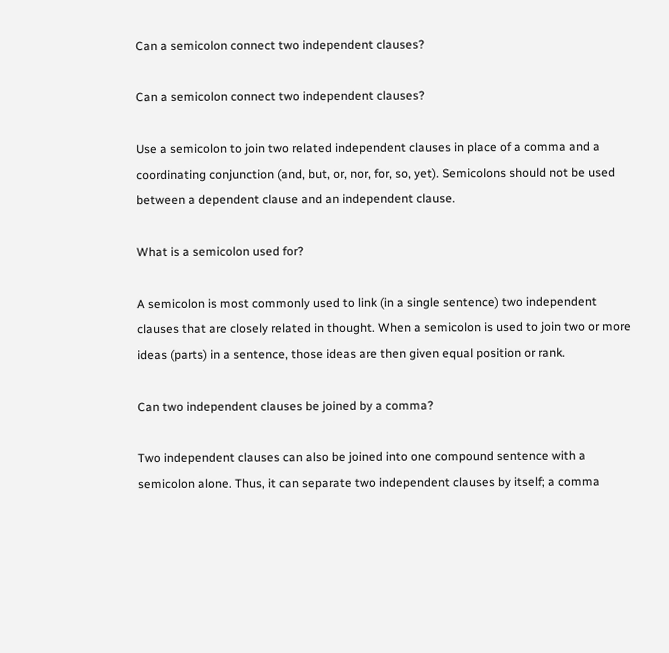Can a semicolon connect two independent clauses?

Can a semicolon connect two independent clauses?

Use a semicolon to join two related independent clauses in place of a comma and a coordinating conjunction (and, but, or, nor, for, so, yet). Semicolons should not be used between a dependent clause and an independent clause.

What is a semicolon used for?

A semicolon is most commonly used to link (in a single sentence) two independent clauses that are closely related in thought. When a semicolon is used to join two or more ideas (parts) in a sentence, those ideas are then given equal position or rank.

Can two independent clauses be joined by a comma?

Two independent clauses can also be joined into one compound sentence with a semicolon alone. Thus, it can separate two independent clauses by itself; a comma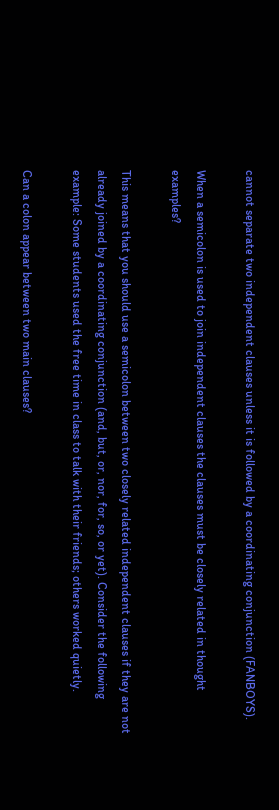cannot separate two independent clauses unless it is followed by a coordinating conjunction (FANBOYS).

When a semicolon is used to join independent clauses the clauses must be closely related in thought examples?

This means that you should use a semicolon between two closely related independent clauses if they are not already joined by a coordinating conjunction (and, but, or, nor, for, so, or yet). Consider the following example: Some students used the free time in class to talk with their friends; others worked quietly.

Can a colon appear between two main clauses?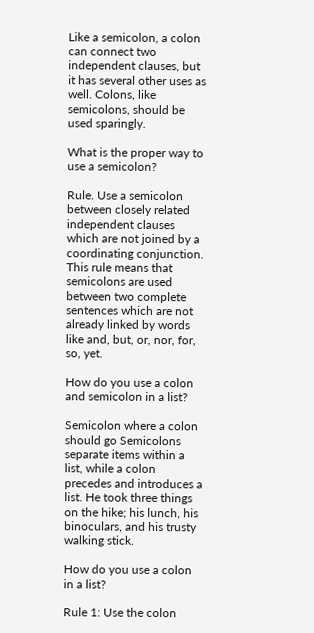Like a semicolon, a colon can connect two independent clauses, but it has several other uses as well. Colons, like semicolons, should be used sparingly.

What is the proper way to use a semicolon?

Rule. Use a semicolon between closely related independent clauses which are not joined by a coordinating conjunction. This rule means that semicolons are used between two complete sentences which are not already linked by words like and, but, or, nor, for, so, yet.

How do you use a colon and semicolon in a list?

Semicolon where a colon should go Semicolons separate items within a list, while a colon precedes and introduces a list. He took three things on the hike; his lunch, his binoculars, and his trusty walking stick.

How do you use a colon in a list?

Rule 1: Use the colon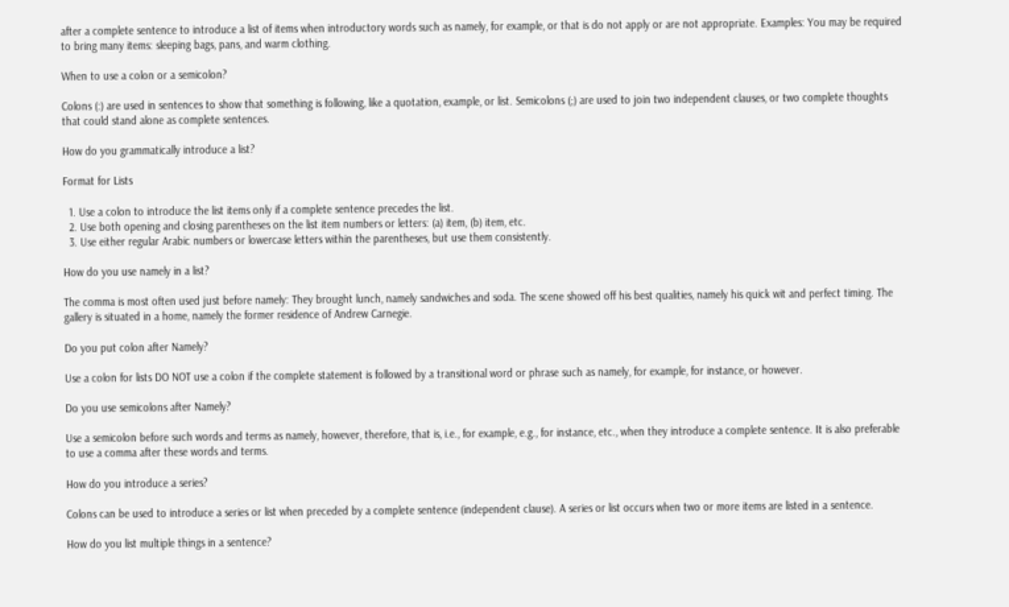after a complete sentence to introduce a list of items when introductory words such as namely, for example, or that is do not apply or are not appropriate. Examples: You may be required to bring many items: sleeping bags, pans, and warm clothing.

When to use a colon or a semicolon?

Colons (:) are used in sentences to show that something is following, like a quotation, example, or list. Semicolons (;) are used to join two independent clauses, or two complete thoughts that could stand alone as complete sentences.

How do you grammatically introduce a list?

Format for Lists

  1. Use a colon to introduce the list items only if a complete sentence precedes the list.
  2. Use both opening and closing parentheses on the list item numbers or letters: (a) item, (b) item, etc.
  3. Use either regular Arabic numbers or lowercase letters within the parentheses, but use them consistently.

How do you use namely in a list?

The comma is most often used just before namely: They brought lunch, namely sandwiches and soda. The scene showed off his best qualities, namely his quick wit and perfect timing. The gallery is situated in a home, namely the former residence of Andrew Carnegie.

Do you put colon after Namely?

Use a colon for lists DO NOT use a colon if the complete statement is followed by a transitional word or phrase such as namely, for example, for instance, or however.

Do you use semicolons after Namely?

Use a semicolon before such words and terms as namely, however, therefore, that is, i.e., for example, e.g., for instance, etc., when they introduce a complete sentence. It is also preferable to use a comma after these words and terms.

How do you introduce a series?

Colons can be used to introduce a series or list when preceded by a complete sentence (independent clause). A series or list occurs when two or more items are listed in a sentence.

How do you list multiple things in a sentence?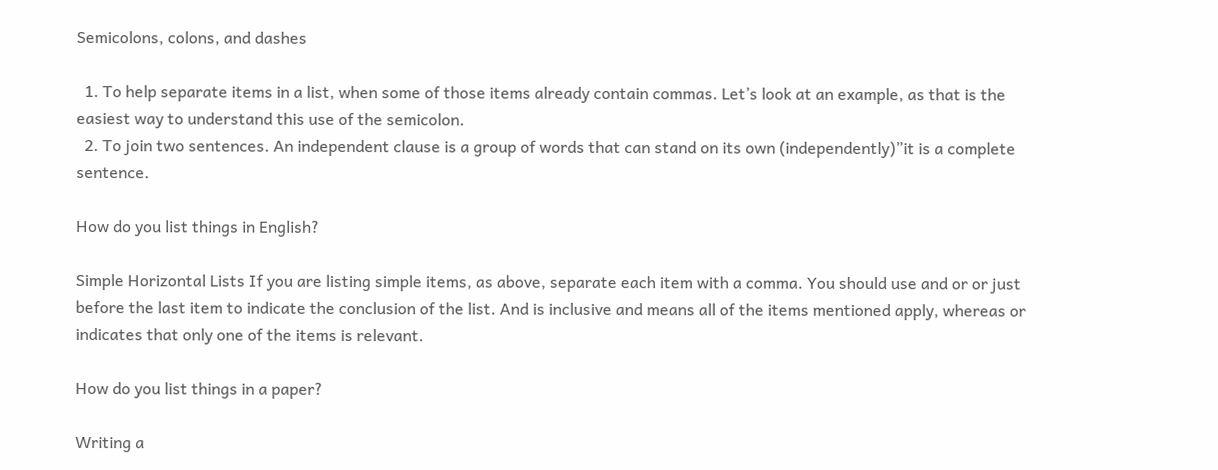Semicolons, colons, and dashes

  1. To help separate items in a list, when some of those items already contain commas. Let’s look at an example, as that is the easiest way to understand this use of the semicolon.
  2. To join two sentences. An independent clause is a group of words that can stand on its own (independently)”it is a complete sentence.

How do you list things in English?

Simple Horizontal Lists If you are listing simple items, as above, separate each item with a comma. You should use and or or just before the last item to indicate the conclusion of the list. And is inclusive and means all of the items mentioned apply, whereas or indicates that only one of the items is relevant.

How do you list things in a paper?

Writing a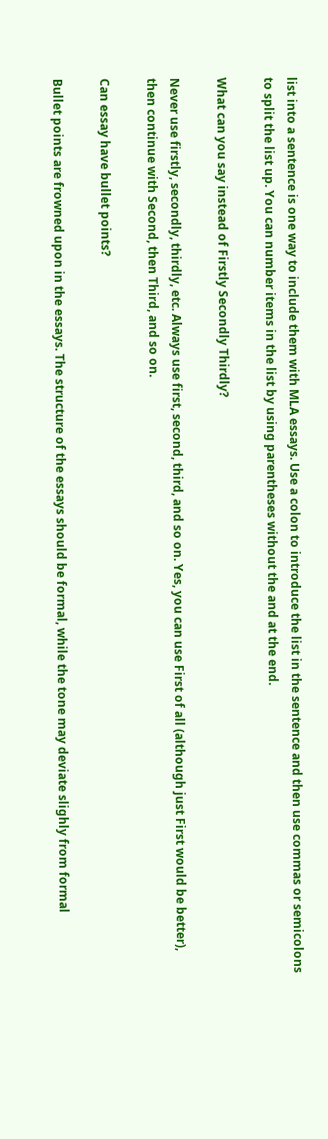list into a sentence is one way to include them with MLA essays. Use a colon to introduce the list in the sentence and then use commas or semicolons to split the list up. You can number items in the list by using parentheses without the and at the end.

What can you say instead of Firstly Secondly Thirdly?

Never use firstly, secondly, thirdly, etc. Always use first, second, third, and so on. Yes, you can use First of all (although just First would be better), then continue with Second, then Third, and so on.

Can essay have bullet points?

Bullet points are frowned upon in the essays. The structure of the essays should be formal, while the tone may deviate slighly from formal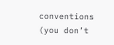conventions (you don’t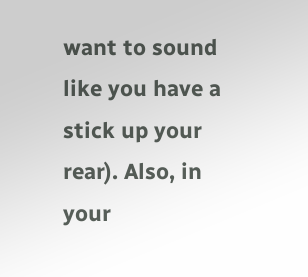want to sound like you have a stick up your rear). Also, in your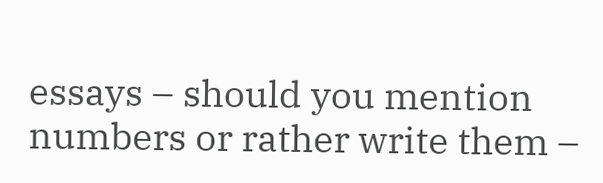essays – should you mention numbers or rather write them –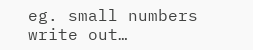eg. small numbers write out…